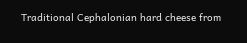Traditional Cephalonian hard cheese from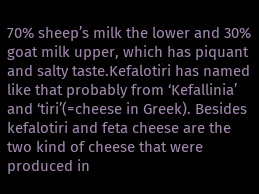70% sheep’s milk the lower and 30% goat milk upper, which has piquant and salty taste.Kefalotiri has named like that probably from ‘Kefallinia’ and ‘tiri’(=cheese in Greek). Besides kefalotiri and feta cheese are the two kind of cheese that were produced in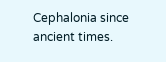Cephalonia since ancient times.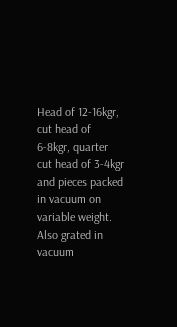Head of 12-16kgr, cut head of 6-8kgr, quarter cut head of 3-4kgr and pieces packed in vacuum on variable weight. Also grated in vacuum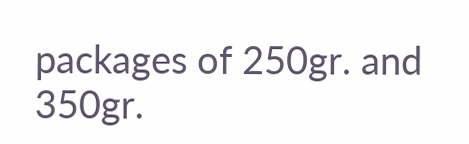packages of 250gr. and 350gr.